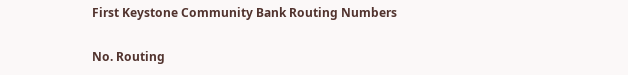First Keystone Community Bank Routing Numbers

No. Routing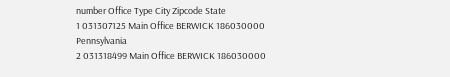number Office Type City Zipcode State
1 031307125 Main Office BERWICK 186030000 Pennsylvania
2 031318499 Main Office BERWICK 186030000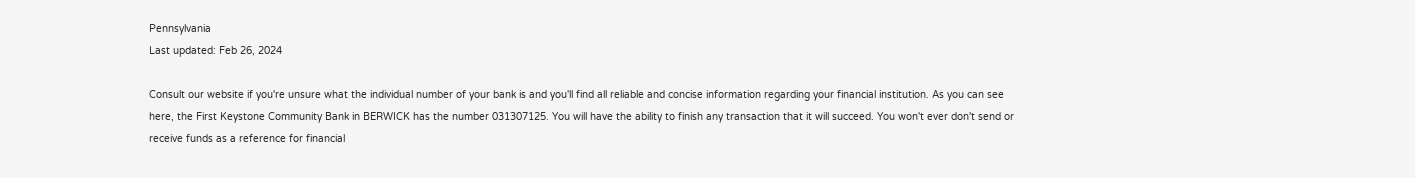Pennsylvania
Last updated: Feb 26, 2024

Consult our website if you're unsure what the individual number of your bank is and you'll find all reliable and concise information regarding your financial institution. As you can see here, the First Keystone Community Bank in BERWICK has the number 031307125. You will have the ability to finish any transaction that it will succeed. You won't ever don't send or receive funds as a reference for financial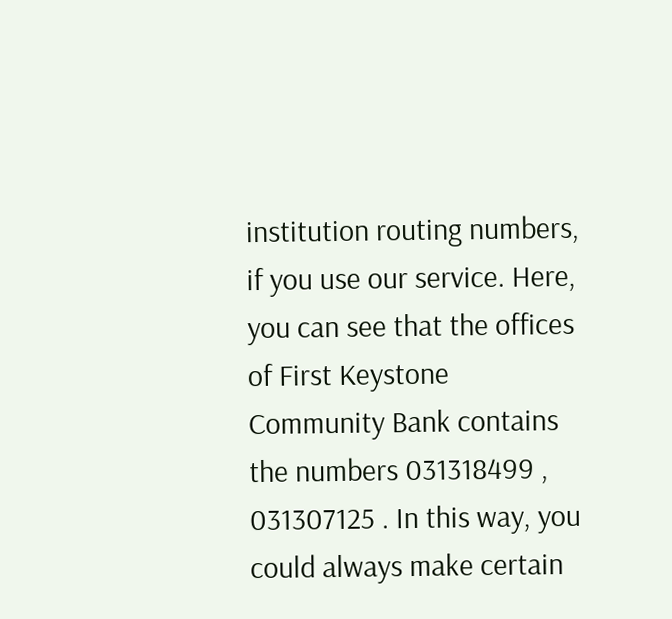institution routing numbers, if you use our service. Here, you can see that the offices of First Keystone Community Bank contains the numbers 031318499 , 031307125 . In this way, you could always make certain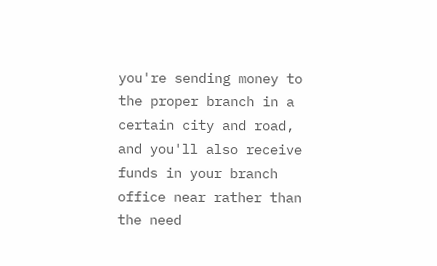you're sending money to the proper branch in a certain city and road, and you'll also receive funds in your branch office near rather than the need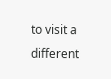to visit a different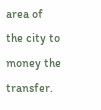area of the city to money the transfer.